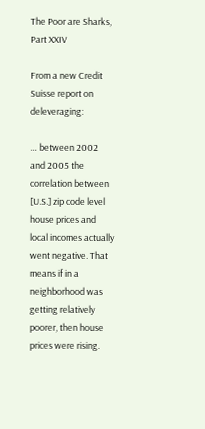The Poor are Sharks, Part XXIV

From a new Credit Suisse report on deleveraging:

… between 2002 and 2005 the correlation between [U.S.] zip code level house prices and local incomes actually went negative. That means if in a neighborhood was getting relatively poorer, then house prices were rising.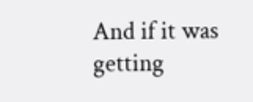And if it was getting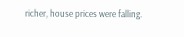richer, house prices were falling.